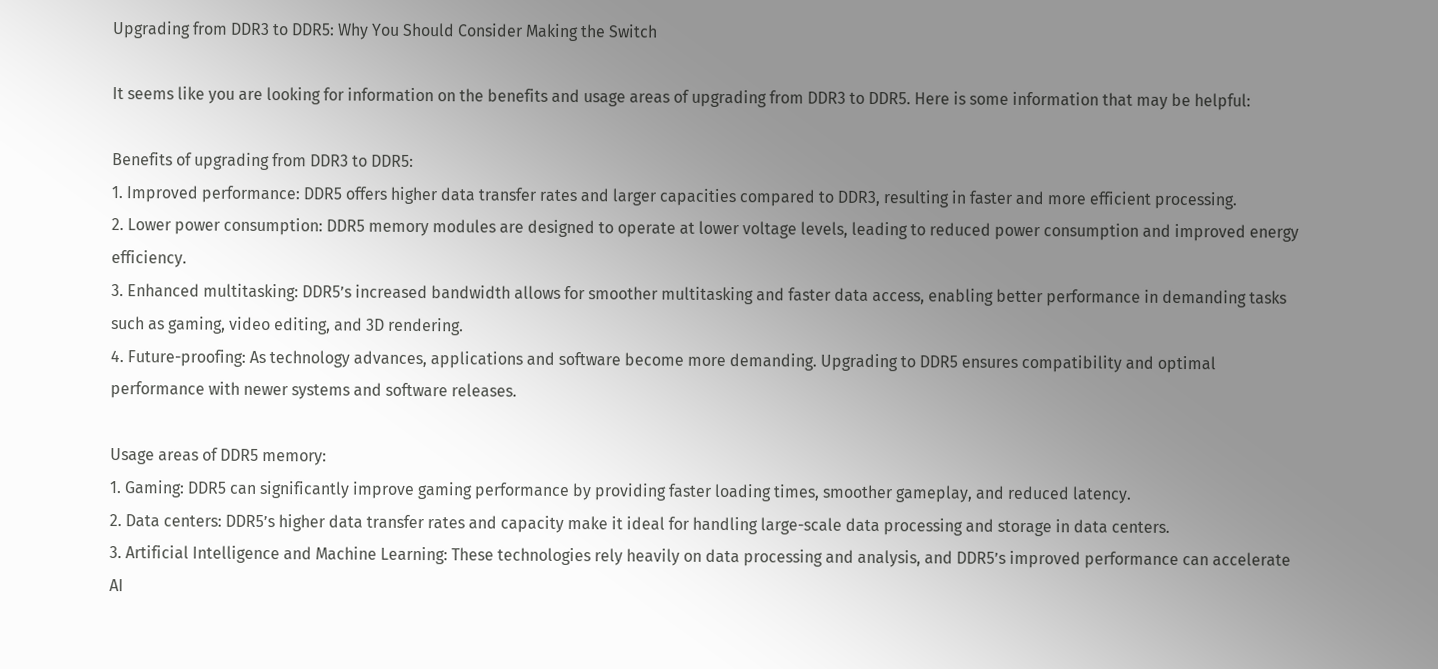Upgrading from DDR3 to DDR5: Why You Should Consider Making the Switch

It seems like you are looking for information on the benefits and usage areas of upgrading from DDR3 to DDR5. Here is some information that may be helpful:

Benefits of upgrading from DDR3 to DDR5:
1. Improved performance: DDR5 offers higher data transfer rates and larger capacities compared to DDR3, resulting in faster and more efficient processing.
2. Lower power consumption: DDR5 memory modules are designed to operate at lower voltage levels, leading to reduced power consumption and improved energy efficiency.
3. Enhanced multitasking: DDR5’s increased bandwidth allows for smoother multitasking and faster data access, enabling better performance in demanding tasks such as gaming, video editing, and 3D rendering.
4. Future-proofing: As technology advances, applications and software become more demanding. Upgrading to DDR5 ensures compatibility and optimal performance with newer systems and software releases.

Usage areas of DDR5 memory:
1. Gaming: DDR5 can significantly improve gaming performance by providing faster loading times, smoother gameplay, and reduced latency.
2. Data centers: DDR5’s higher data transfer rates and capacity make it ideal for handling large-scale data processing and storage in data centers.
3. Artificial Intelligence and Machine Learning: These technologies rely heavily on data processing and analysis, and DDR5’s improved performance can accelerate AI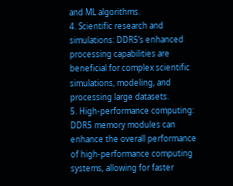and ML algorithms.
4. Scientific research and simulations: DDR5’s enhanced processing capabilities are beneficial for complex scientific simulations, modeling, and processing large datasets.
5. High-performance computing: DDR5 memory modules can enhance the overall performance of high-performance computing systems, allowing for faster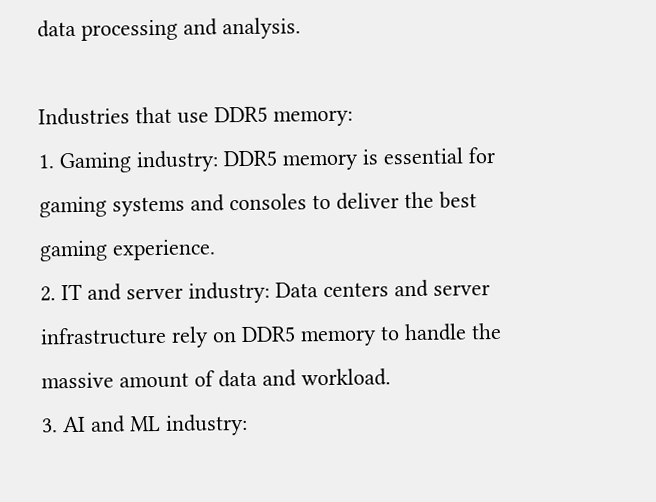data processing and analysis.

Industries that use DDR5 memory:
1. Gaming industry: DDR5 memory is essential for gaming systems and consoles to deliver the best gaming experience.
2. IT and server industry: Data centers and server infrastructure rely on DDR5 memory to handle the massive amount of data and workload.
3. AI and ML industry: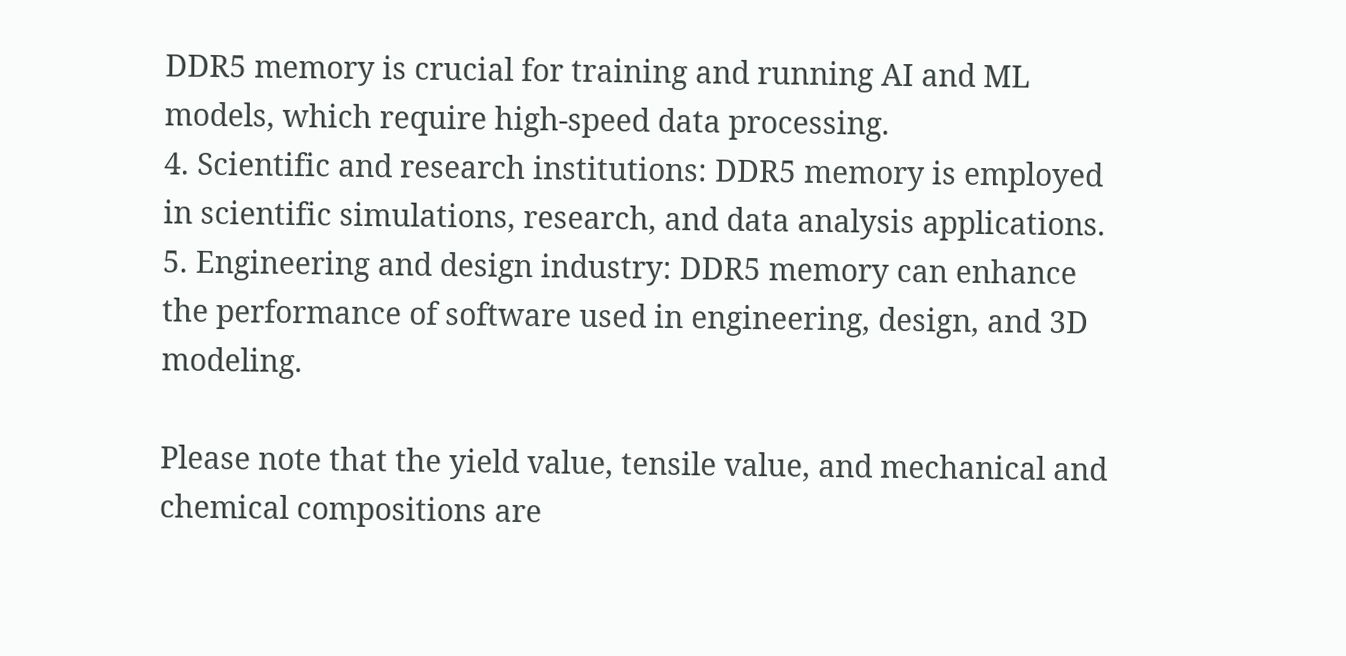DDR5 memory is crucial for training and running AI and ML models, which require high-speed data processing.
4. Scientific and research institutions: DDR5 memory is employed in scientific simulations, research, and data analysis applications.
5. Engineering and design industry: DDR5 memory can enhance the performance of software used in engineering, design, and 3D modeling.

Please note that the yield value, tensile value, and mechanical and chemical compositions are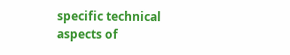specific technical aspects of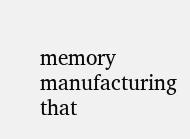memory manufacturing that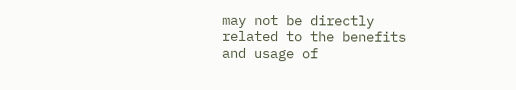may not be directly related to the benefits and usage of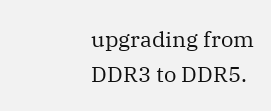upgrading from DDR3 to DDR5.